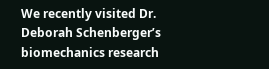We recently visited Dr. Deborah Schenberger’s biomechanics research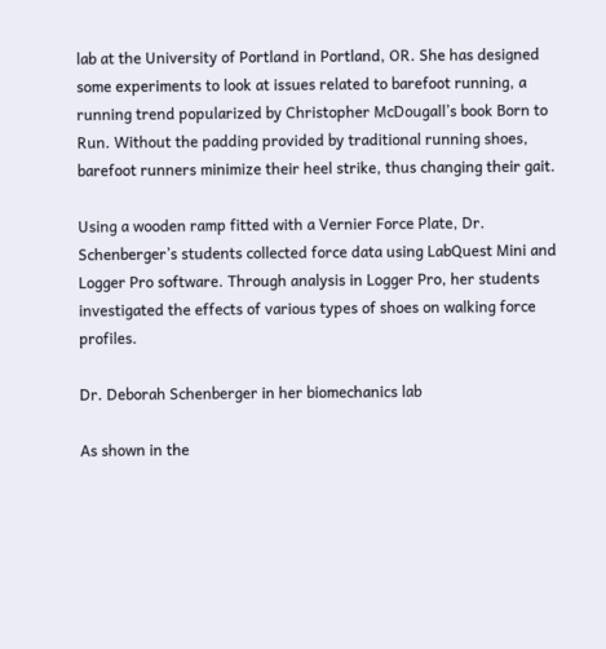lab at the University of Portland in Portland, OR. She has designed some experiments to look at issues related to barefoot running, a running trend popularized by Christopher McDougall’s book Born to Run. Without the padding provided by traditional running shoes, barefoot runners minimize their heel strike, thus changing their gait.

Using a wooden ramp fitted with a Vernier Force Plate, Dr. Schenberger’s students collected force data using LabQuest Mini and Logger Pro software. Through analysis in Logger Pro, her students investigated the effects of various types of shoes on walking force profiles.

Dr. Deborah Schenberger in her biomechanics lab

As shown in the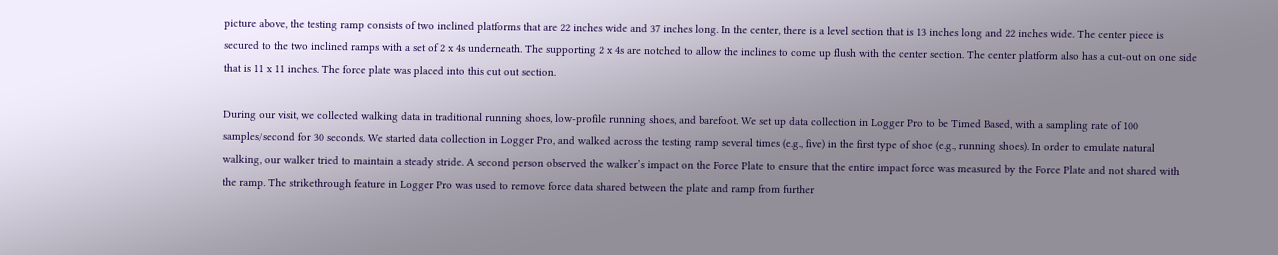picture above, the testing ramp consists of two inclined platforms that are 22 inches wide and 37 inches long. In the center, there is a level section that is 13 inches long and 22 inches wide. The center piece is secured to the two inclined ramps with a set of 2 x 4s underneath. The supporting 2 x 4s are notched to allow the inclines to come up flush with the center section. The center platform also has a cut-out on one side that is 11 x 11 inches. The force plate was placed into this cut out section.

During our visit, we collected walking data in traditional running shoes, low-profile running shoes, and barefoot. We set up data collection in Logger Pro to be Timed Based, with a sampling rate of 100 samples/second for 30 seconds. We started data collection in Logger Pro, and walked across the testing ramp several times (e.g., five) in the first type of shoe (e.g., running shoes). In order to emulate natural walking, our walker tried to maintain a steady stride. A second person observed the walker’s impact on the Force Plate to ensure that the entire impact force was measured by the Force Plate and not shared with the ramp. The strikethrough feature in Logger Pro was used to remove force data shared between the plate and ramp from further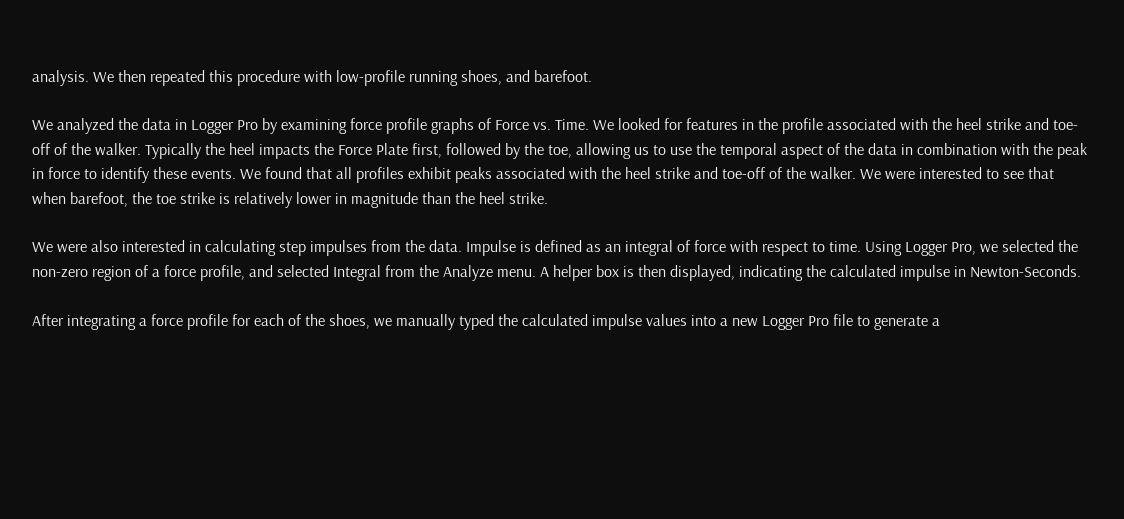analysis. We then repeated this procedure with low-profile running shoes, and barefoot.

We analyzed the data in Logger Pro by examining force profile graphs of Force vs. Time. We looked for features in the profile associated with the heel strike and toe-off of the walker. Typically the heel impacts the Force Plate first, followed by the toe, allowing us to use the temporal aspect of the data in combination with the peak in force to identify these events. We found that all profiles exhibit peaks associated with the heel strike and toe-off of the walker. We were interested to see that when barefoot, the toe strike is relatively lower in magnitude than the heel strike.

We were also interested in calculating step impulses from the data. Impulse is defined as an integral of force with respect to time. Using Logger Pro, we selected the non-zero region of a force profile, and selected Integral from the Analyze menu. A helper box is then displayed, indicating the calculated impulse in Newton-Seconds.

After integrating a force profile for each of the shoes, we manually typed the calculated impulse values into a new Logger Pro file to generate a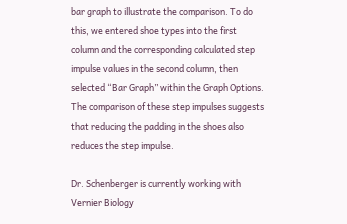bar graph to illustrate the comparison. To do this, we entered shoe types into the first column and the corresponding calculated step impulse values in the second column, then selected “Bar Graph” within the Graph Options. The comparison of these step impulses suggests that reducing the padding in the shoes also reduces the step impulse.

Dr. Schenberger is currently working with Vernier Biology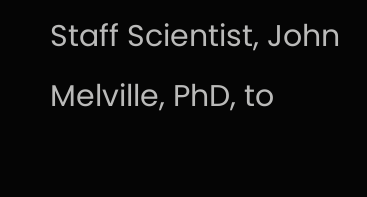Staff Scientist, John Melville, PhD, to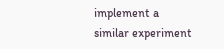implement a similar experiment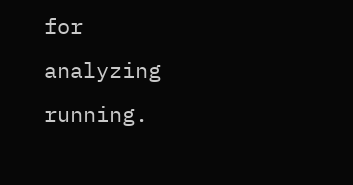for analyzing running.